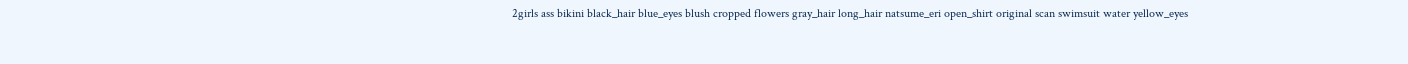2girls ass bikini black_hair blue_eyes blush cropped flowers gray_hair long_hair natsume_eri open_shirt original scan swimsuit water yellow_eyes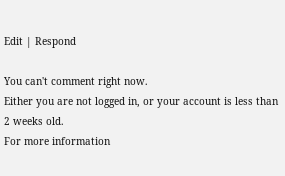Edit | Respond

You can't comment right now.
Either you are not logged in, or your account is less than 2 weeks old.
For more information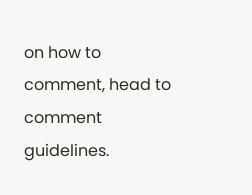on how to comment, head to comment guidelines.